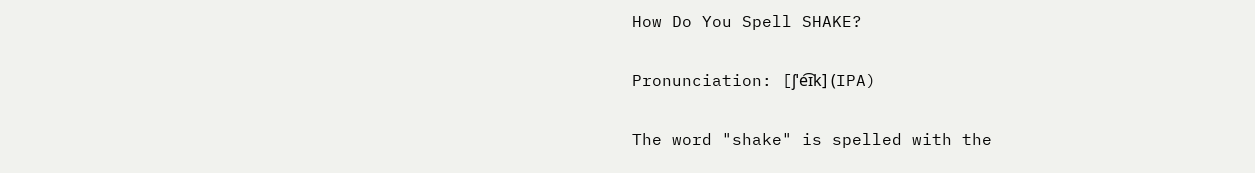How Do You Spell SHAKE?

Pronunciation: [ʃˈe͡ɪk] (IPA)

The word "shake" is spelled with the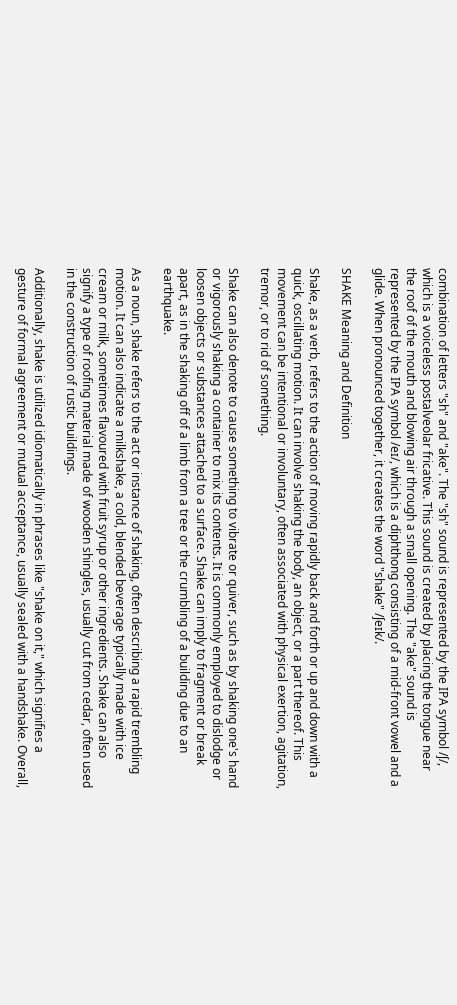combination of letters "sh" and "ake". The "sh" sound is represented by the IPA symbol /ʃ/, which is a voiceless postalveolar fricative. This sound is created by placing the tongue near the roof of the mouth and blowing air through a small opening. The "ake" sound is represented by the IPA symbol /eɪ/, which is a diphthong consisting of a mid-front vowel and a glide. When pronounced together, it creates the word "shake" /ʃeɪk/.

SHAKE Meaning and Definition

Shake, as a verb, refers to the action of moving rapidly back and forth or up and down with a quick, oscillating motion. It can involve shaking the body, an object, or a part thereof. This movement can be intentional or involuntary, often associated with physical exertion, agitation, tremor, or to rid of something.

Shake can also denote to cause something to vibrate or quiver, such as by shaking one's hand or vigorously shaking a container to mix its contents. It is commonly employed to dislodge or loosen objects or substances attached to a surface. Shake can imply to fragment or break apart, as in the shaking off of a limb from a tree or the crumbling of a building due to an earthquake.

As a noun, shake refers to the act or instance of shaking, often describing a rapid trembling motion. It can also indicate a milkshake, a cold, blended beverage typically made with ice cream or milk, sometimes flavoured with fruit syrup or other ingredients. Shake can also signify a type of roofing material made of wooden shingles, usually cut from cedar, often used in the construction of rustic buildings.

Additionally, shake is utilized idiomatically in phrases like "shake on it," which signifies a gesture of formal agreement or mutual acceptance, usually sealed with a handshake. Overall,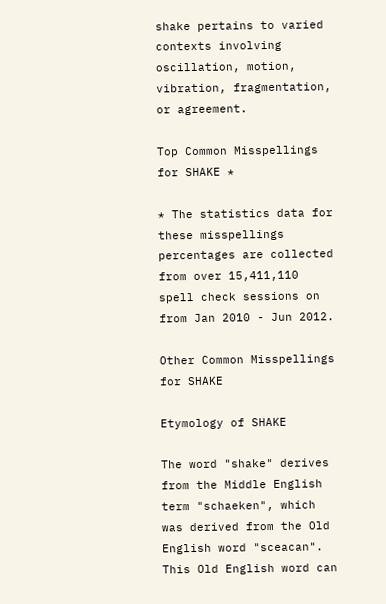shake pertains to varied contexts involving oscillation, motion, vibration, fragmentation, or agreement.

Top Common Misspellings for SHAKE *

* The statistics data for these misspellings percentages are collected from over 15,411,110 spell check sessions on from Jan 2010 - Jun 2012.

Other Common Misspellings for SHAKE

Etymology of SHAKE

The word "shake" derives from the Middle English term "schaeken", which was derived from the Old English word "sceacan". This Old English word can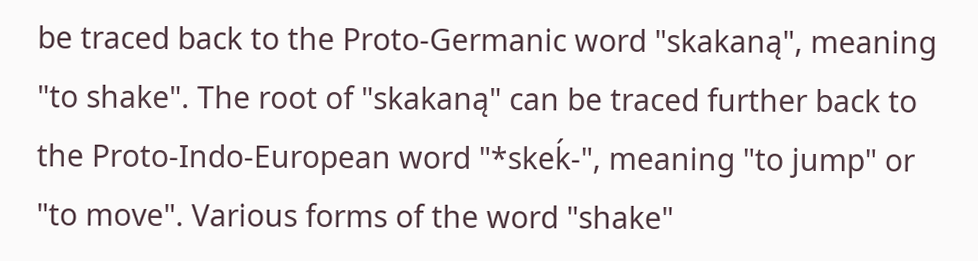be traced back to the Proto-Germanic word "skakaną", meaning "to shake". The root of "skakaną" can be traced further back to the Proto-Indo-European word "*skeḱ-", meaning "to jump" or "to move". Various forms of the word "shake"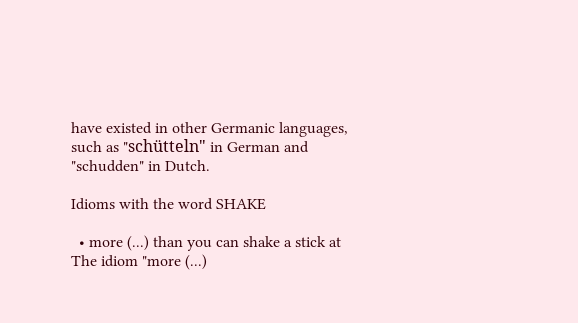have existed in other Germanic languages, such as "schütteln" in German and "schudden" in Dutch.

Idioms with the word SHAKE

  • more (...) than you can shake a stick at The idiom "more (...)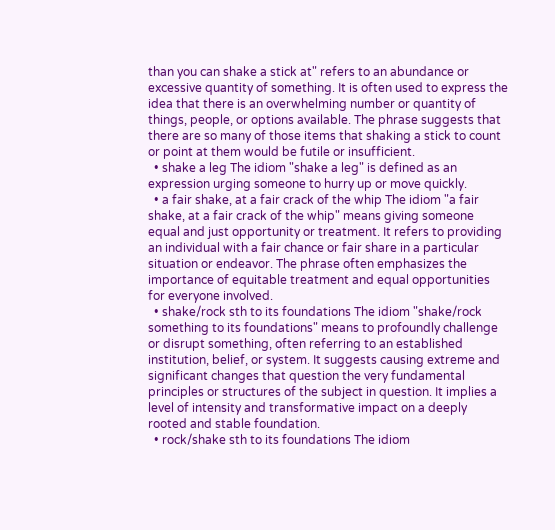than you can shake a stick at" refers to an abundance or excessive quantity of something. It is often used to express the idea that there is an overwhelming number or quantity of things, people, or options available. The phrase suggests that there are so many of those items that shaking a stick to count or point at them would be futile or insufficient.
  • shake a leg The idiom "shake a leg" is defined as an expression urging someone to hurry up or move quickly.
  • a fair shake, at a fair crack of the whip The idiom "a fair shake, at a fair crack of the whip" means giving someone equal and just opportunity or treatment. It refers to providing an individual with a fair chance or fair share in a particular situation or endeavor. The phrase often emphasizes the importance of equitable treatment and equal opportunities for everyone involved.
  • shake/rock sth to its foundations The idiom "shake/rock something to its foundations" means to profoundly challenge or disrupt something, often referring to an established institution, belief, or system. It suggests causing extreme and significant changes that question the very fundamental principles or structures of the subject in question. It implies a level of intensity and transformative impact on a deeply rooted and stable foundation.
  • rock/shake sth to its foundations The idiom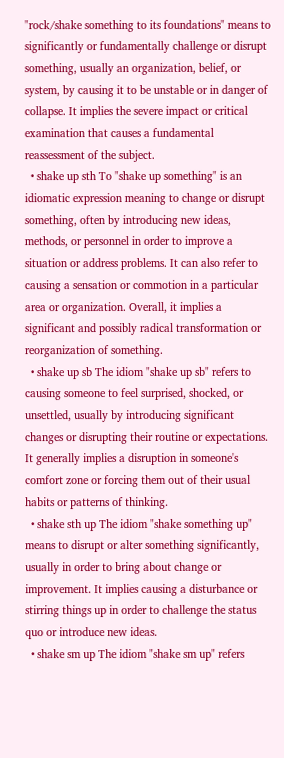"rock/shake something to its foundations" means to significantly or fundamentally challenge or disrupt something, usually an organization, belief, or system, by causing it to be unstable or in danger of collapse. It implies the severe impact or critical examination that causes a fundamental reassessment of the subject.
  • shake up sth To "shake up something" is an idiomatic expression meaning to change or disrupt something, often by introducing new ideas, methods, or personnel in order to improve a situation or address problems. It can also refer to causing a sensation or commotion in a particular area or organization. Overall, it implies a significant and possibly radical transformation or reorganization of something.
  • shake up sb The idiom "shake up sb" refers to causing someone to feel surprised, shocked, or unsettled, usually by introducing significant changes or disrupting their routine or expectations. It generally implies a disruption in someone's comfort zone or forcing them out of their usual habits or patterns of thinking.
  • shake sth up The idiom "shake something up" means to disrupt or alter something significantly, usually in order to bring about change or improvement. It implies causing a disturbance or stirring things up in order to challenge the status quo or introduce new ideas.
  • shake sm up The idiom "shake sm up" refers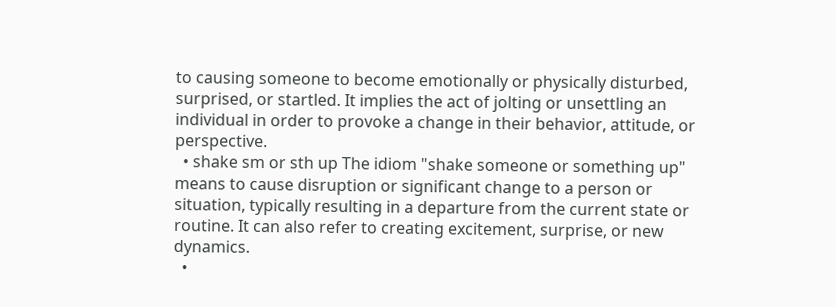to causing someone to become emotionally or physically disturbed, surprised, or startled. It implies the act of jolting or unsettling an individual in order to provoke a change in their behavior, attitude, or perspective.
  • shake sm or sth up The idiom "shake someone or something up" means to cause disruption or significant change to a person or situation, typically resulting in a departure from the current state or routine. It can also refer to creating excitement, surprise, or new dynamics.
  •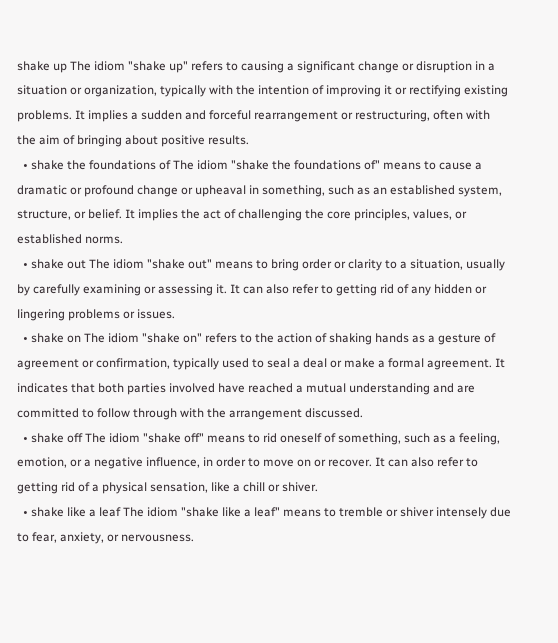shake up The idiom "shake up" refers to causing a significant change or disruption in a situation or organization, typically with the intention of improving it or rectifying existing problems. It implies a sudden and forceful rearrangement or restructuring, often with the aim of bringing about positive results.
  • shake the foundations of The idiom "shake the foundations of" means to cause a dramatic or profound change or upheaval in something, such as an established system, structure, or belief. It implies the act of challenging the core principles, values, or established norms.
  • shake out The idiom "shake out" means to bring order or clarity to a situation, usually by carefully examining or assessing it. It can also refer to getting rid of any hidden or lingering problems or issues.
  • shake on The idiom "shake on" refers to the action of shaking hands as a gesture of agreement or confirmation, typically used to seal a deal or make a formal agreement. It indicates that both parties involved have reached a mutual understanding and are committed to follow through with the arrangement discussed.
  • shake off The idiom "shake off" means to rid oneself of something, such as a feeling, emotion, or a negative influence, in order to move on or recover. It can also refer to getting rid of a physical sensation, like a chill or shiver.
  • shake like a leaf The idiom "shake like a leaf" means to tremble or shiver intensely due to fear, anxiety, or nervousness.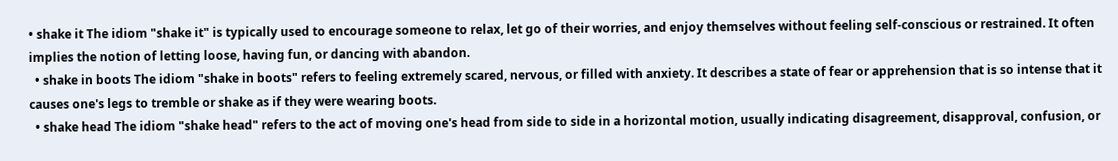• shake it The idiom "shake it" is typically used to encourage someone to relax, let go of their worries, and enjoy themselves without feeling self-conscious or restrained. It often implies the notion of letting loose, having fun, or dancing with abandon.
  • shake in boots The idiom "shake in boots" refers to feeling extremely scared, nervous, or filled with anxiety. It describes a state of fear or apprehension that is so intense that it causes one's legs to tremble or shake as if they were wearing boots.
  • shake head The idiom "shake head" refers to the act of moving one's head from side to side in a horizontal motion, usually indicating disagreement, disapproval, confusion, or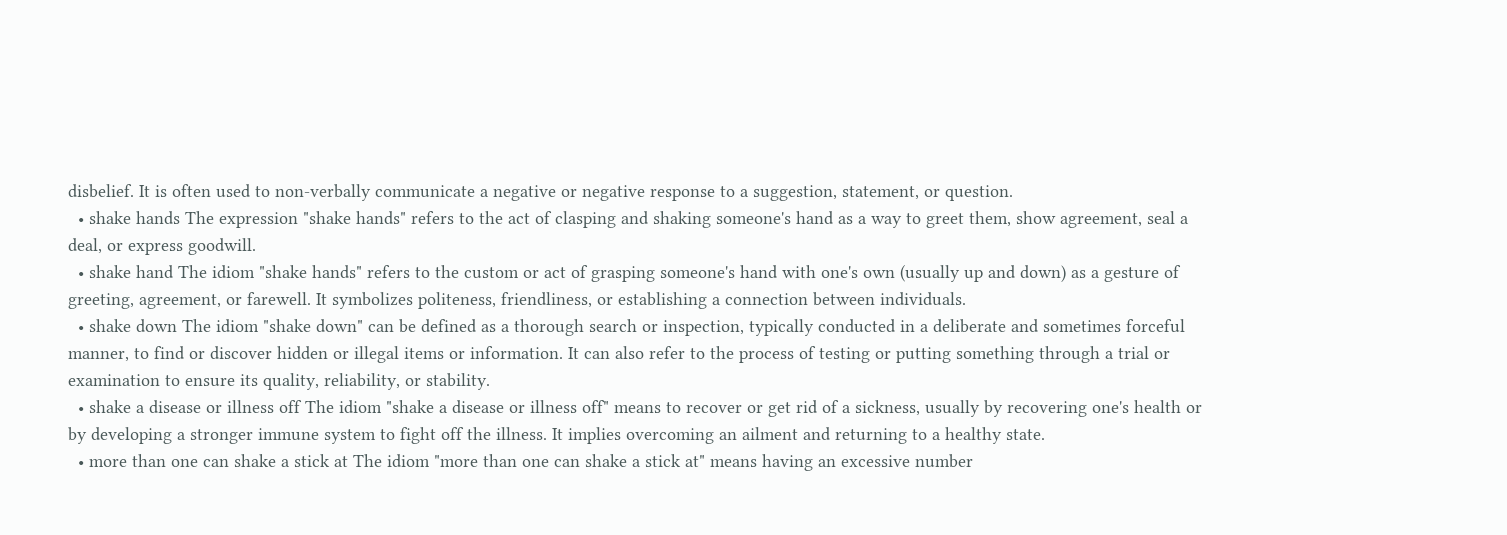disbelief. It is often used to non-verbally communicate a negative or negative response to a suggestion, statement, or question.
  • shake hands The expression "shake hands" refers to the act of clasping and shaking someone's hand as a way to greet them, show agreement, seal a deal, or express goodwill.
  • shake hand The idiom "shake hands" refers to the custom or act of grasping someone's hand with one's own (usually up and down) as a gesture of greeting, agreement, or farewell. It symbolizes politeness, friendliness, or establishing a connection between individuals.
  • shake down The idiom "shake down" can be defined as a thorough search or inspection, typically conducted in a deliberate and sometimes forceful manner, to find or discover hidden or illegal items or information. It can also refer to the process of testing or putting something through a trial or examination to ensure its quality, reliability, or stability.
  • shake a disease or illness off The idiom "shake a disease or illness off" means to recover or get rid of a sickness, usually by recovering one's health or by developing a stronger immune system to fight off the illness. It implies overcoming an ailment and returning to a healthy state.
  • more than one can shake a stick at The idiom "more than one can shake a stick at" means having an excessive number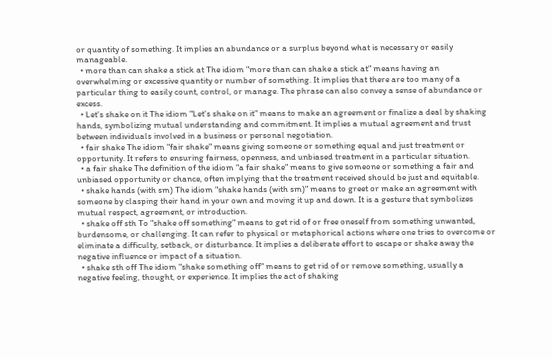or quantity of something. It implies an abundance or a surplus beyond what is necessary or easily manageable.
  • more than can shake a stick at The idiom "more than can shake a stick at" means having an overwhelming or excessive quantity or number of something. It implies that there are too many of a particular thing to easily count, control, or manage. The phrase can also convey a sense of abundance or excess.
  • Let's shake on it The idiom "Let's shake on it" means to make an agreement or finalize a deal by shaking hands, symbolizing mutual understanding and commitment. It implies a mutual agreement and trust between individuals involved in a business or personal negotiation.
  • fair shake The idiom "fair shake" means giving someone or something equal and just treatment or opportunity. It refers to ensuring fairness, openness, and unbiased treatment in a particular situation.
  • a fair shake The definition of the idiom "a fair shake" means to give someone or something a fair and unbiased opportunity or chance, often implying that the treatment received should be just and equitable.
  • shake hands (with sm) The idiom "shake hands (with sm)" means to greet or make an agreement with someone by clasping their hand in your own and moving it up and down. It is a gesture that symbolizes mutual respect, agreement, or introduction.
  • shake off sth To "shake off something" means to get rid of or free oneself from something unwanted, burdensome, or challenging. It can refer to physical or metaphorical actions where one tries to overcome or eliminate a difficulty, setback, or disturbance. It implies a deliberate effort to escape or shake away the negative influence or impact of a situation.
  • shake sth off The idiom "shake something off" means to get rid of or remove something, usually a negative feeling, thought, or experience. It implies the act of shaking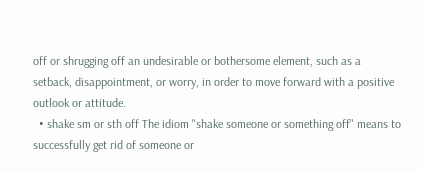off or shrugging off an undesirable or bothersome element, such as a setback, disappointment, or worry, in order to move forward with a positive outlook or attitude.
  • shake sm or sth off The idiom "shake someone or something off" means to successfully get rid of someone or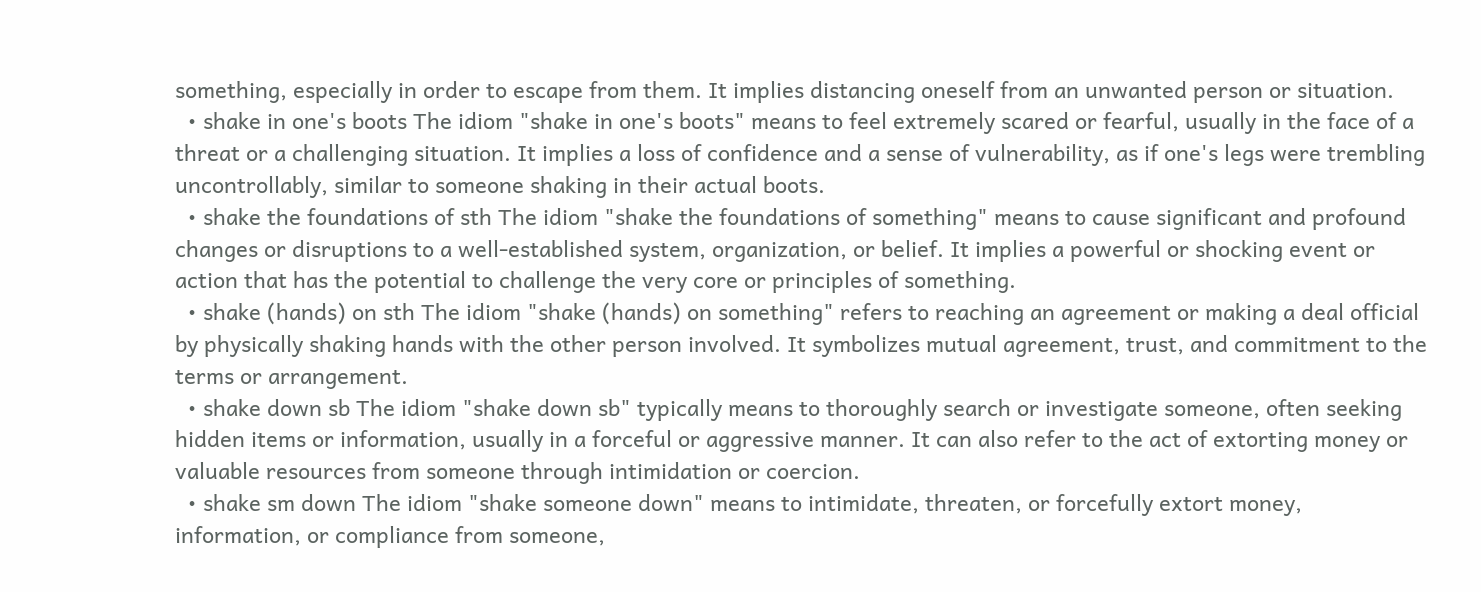something, especially in order to escape from them. It implies distancing oneself from an unwanted person or situation.
  • shake in one's boots The idiom "shake in one's boots" means to feel extremely scared or fearful, usually in the face of a threat or a challenging situation. It implies a loss of confidence and a sense of vulnerability, as if one's legs were trembling uncontrollably, similar to someone shaking in their actual boots.
  • shake the foundations of sth The idiom "shake the foundations of something" means to cause significant and profound changes or disruptions to a well-established system, organization, or belief. It implies a powerful or shocking event or action that has the potential to challenge the very core or principles of something.
  • shake (hands) on sth The idiom "shake (hands) on something" refers to reaching an agreement or making a deal official by physically shaking hands with the other person involved. It symbolizes mutual agreement, trust, and commitment to the terms or arrangement.
  • shake down sb The idiom "shake down sb" typically means to thoroughly search or investigate someone, often seeking hidden items or information, usually in a forceful or aggressive manner. It can also refer to the act of extorting money or valuable resources from someone through intimidation or coercion.
  • shake sm down The idiom "shake someone down" means to intimidate, threaten, or forcefully extort money, information, or compliance from someone,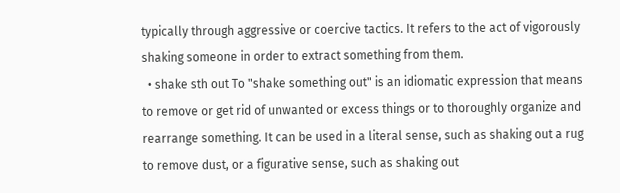typically through aggressive or coercive tactics. It refers to the act of vigorously shaking someone in order to extract something from them.
  • shake sth out To "shake something out" is an idiomatic expression that means to remove or get rid of unwanted or excess things or to thoroughly organize and rearrange something. It can be used in a literal sense, such as shaking out a rug to remove dust, or a figurative sense, such as shaking out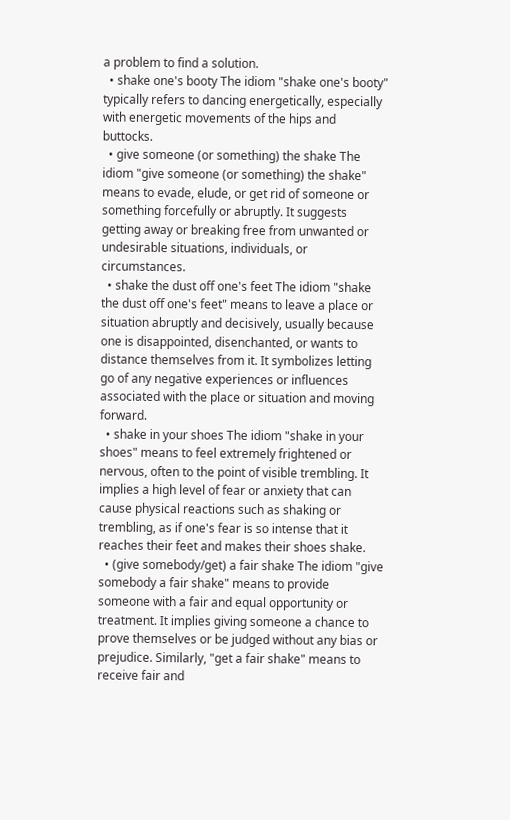a problem to find a solution.
  • shake one's booty The idiom "shake one's booty" typically refers to dancing energetically, especially with energetic movements of the hips and buttocks.
  • give someone (or something) the shake The idiom "give someone (or something) the shake" means to evade, elude, or get rid of someone or something forcefully or abruptly. It suggests getting away or breaking free from unwanted or undesirable situations, individuals, or circumstances.
  • shake the dust off one's feet The idiom "shake the dust off one's feet" means to leave a place or situation abruptly and decisively, usually because one is disappointed, disenchanted, or wants to distance themselves from it. It symbolizes letting go of any negative experiences or influences associated with the place or situation and moving forward.
  • shake in your shoes The idiom "shake in your shoes" means to feel extremely frightened or nervous, often to the point of visible trembling. It implies a high level of fear or anxiety that can cause physical reactions such as shaking or trembling, as if one's fear is so intense that it reaches their feet and makes their shoes shake.
  • (give somebody/get) a fair shake The idiom "give somebody a fair shake" means to provide someone with a fair and equal opportunity or treatment. It implies giving someone a chance to prove themselves or be judged without any bias or prejudice. Similarly, "get a fair shake" means to receive fair and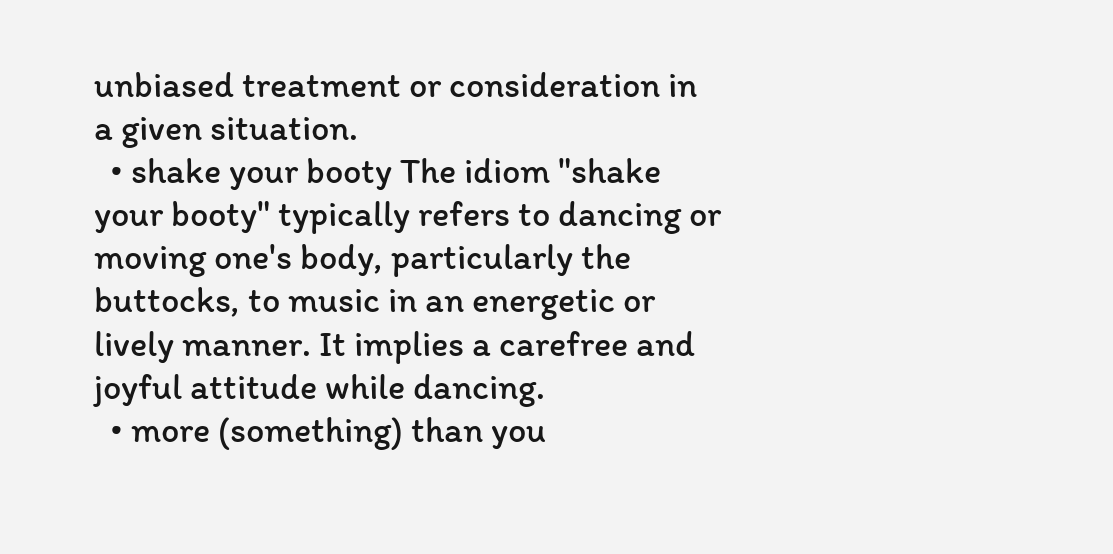unbiased treatment or consideration in a given situation.
  • shake your booty The idiom "shake your booty" typically refers to dancing or moving one's body, particularly the buttocks, to music in an energetic or lively manner. It implies a carefree and joyful attitude while dancing.
  • more (something) than you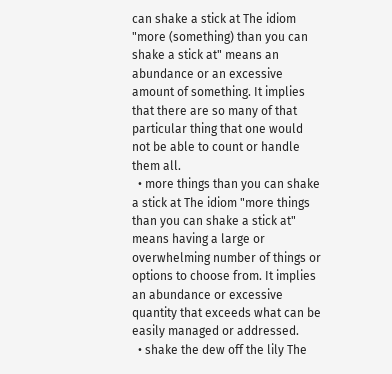can shake a stick at The idiom "more (something) than you can shake a stick at" means an abundance or an excessive amount of something. It implies that there are so many of that particular thing that one would not be able to count or handle them all.
  • more things than you can shake a stick at The idiom "more things than you can shake a stick at" means having a large or overwhelming number of things or options to choose from. It implies an abundance or excessive quantity that exceeds what can be easily managed or addressed.
  • shake the dew off the lily The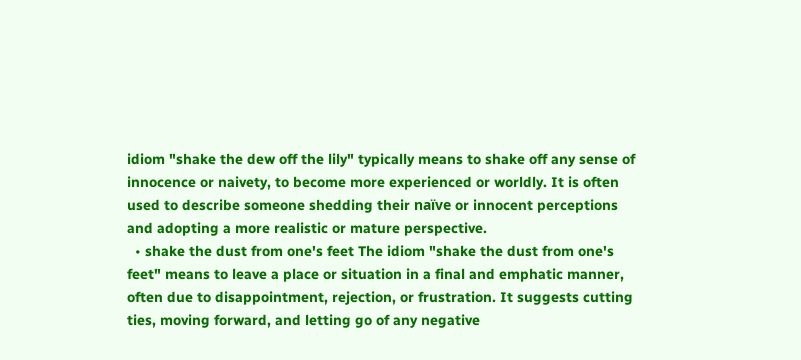idiom "shake the dew off the lily" typically means to shake off any sense of innocence or naivety, to become more experienced or worldly. It is often used to describe someone shedding their naïve or innocent perceptions and adopting a more realistic or mature perspective.
  • shake the dust from one's feet The idiom "shake the dust from one's feet" means to leave a place or situation in a final and emphatic manner, often due to disappointment, rejection, or frustration. It suggests cutting ties, moving forward, and letting go of any negative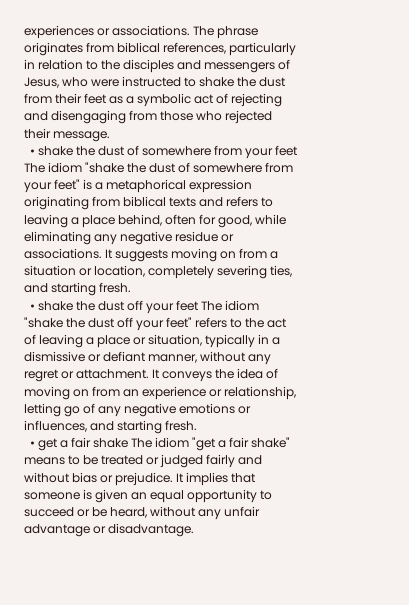experiences or associations. The phrase originates from biblical references, particularly in relation to the disciples and messengers of Jesus, who were instructed to shake the dust from their feet as a symbolic act of rejecting and disengaging from those who rejected their message.
  • shake the dust of somewhere from your feet The idiom "shake the dust of somewhere from your feet" is a metaphorical expression originating from biblical texts and refers to leaving a place behind, often for good, while eliminating any negative residue or associations. It suggests moving on from a situation or location, completely severing ties, and starting fresh.
  • shake the dust off your feet The idiom "shake the dust off your feet" refers to the act of leaving a place or situation, typically in a dismissive or defiant manner, without any regret or attachment. It conveys the idea of moving on from an experience or relationship, letting go of any negative emotions or influences, and starting fresh.
  • get a fair shake The idiom "get a fair shake" means to be treated or judged fairly and without bias or prejudice. It implies that someone is given an equal opportunity to succeed or be heard, without any unfair advantage or disadvantage.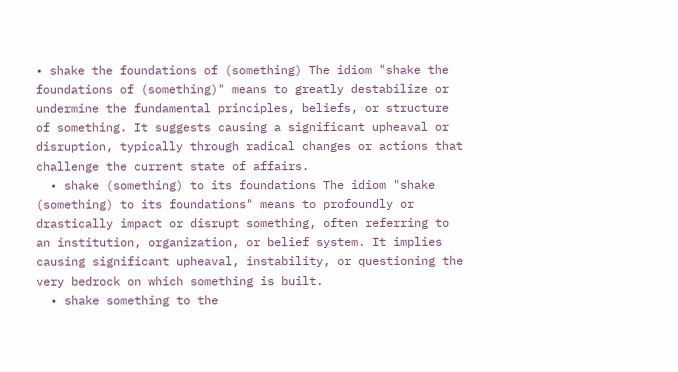• shake the foundations of (something) The idiom "shake the foundations of (something)" means to greatly destabilize or undermine the fundamental principles, beliefs, or structure of something. It suggests causing a significant upheaval or disruption, typically through radical changes or actions that challenge the current state of affairs.
  • shake (something) to its foundations The idiom "shake (something) to its foundations" means to profoundly or drastically impact or disrupt something, often referring to an institution, organization, or belief system. It implies causing significant upheaval, instability, or questioning the very bedrock on which something is built.
  • shake something to the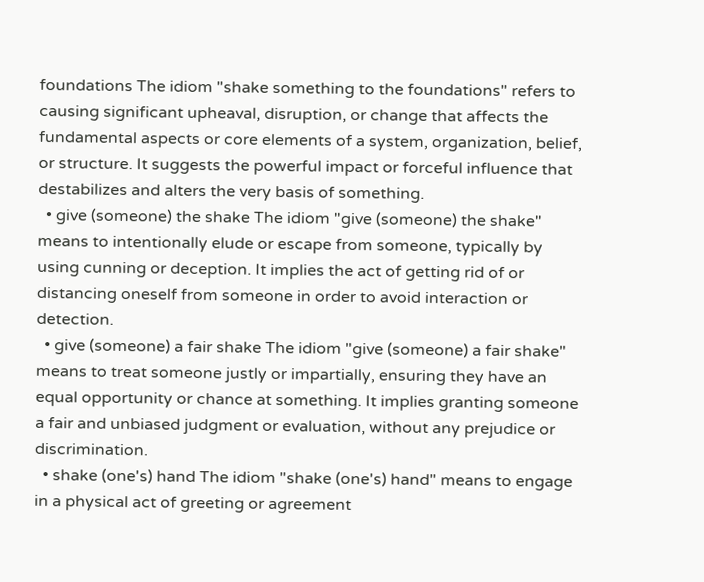foundations The idiom "shake something to the foundations" refers to causing significant upheaval, disruption, or change that affects the fundamental aspects or core elements of a system, organization, belief, or structure. It suggests the powerful impact or forceful influence that destabilizes and alters the very basis of something.
  • give (someone) the shake The idiom "give (someone) the shake" means to intentionally elude or escape from someone, typically by using cunning or deception. It implies the act of getting rid of or distancing oneself from someone in order to avoid interaction or detection.
  • give (someone) a fair shake The idiom "give (someone) a fair shake" means to treat someone justly or impartially, ensuring they have an equal opportunity or chance at something. It implies granting someone a fair and unbiased judgment or evaluation, without any prejudice or discrimination.
  • shake (one's) hand The idiom "shake (one's) hand" means to engage in a physical act of greeting or agreement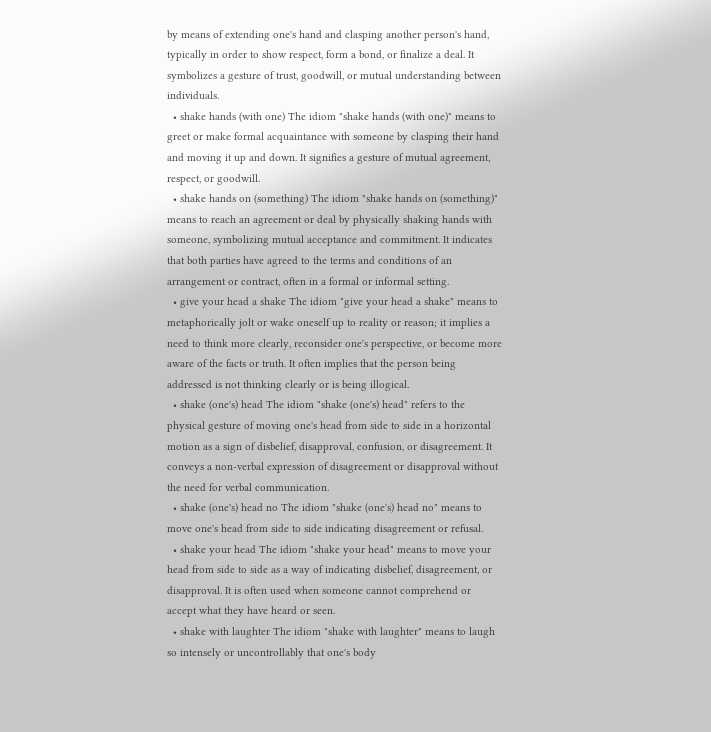by means of extending one's hand and clasping another person's hand, typically in order to show respect, form a bond, or finalize a deal. It symbolizes a gesture of trust, goodwill, or mutual understanding between individuals.
  • shake hands (with one) The idiom "shake hands (with one)" means to greet or make formal acquaintance with someone by clasping their hand and moving it up and down. It signifies a gesture of mutual agreement, respect, or goodwill.
  • shake hands on (something) The idiom "shake hands on (something)" means to reach an agreement or deal by physically shaking hands with someone, symbolizing mutual acceptance and commitment. It indicates that both parties have agreed to the terms and conditions of an arrangement or contract, often in a formal or informal setting.
  • give your head a shake The idiom "give your head a shake" means to metaphorically jolt or wake oneself up to reality or reason; it implies a need to think more clearly, reconsider one's perspective, or become more aware of the facts or truth. It often implies that the person being addressed is not thinking clearly or is being illogical.
  • shake (one's) head The idiom "shake (one's) head" refers to the physical gesture of moving one's head from side to side in a horizontal motion as a sign of disbelief, disapproval, confusion, or disagreement. It conveys a non-verbal expression of disagreement or disapproval without the need for verbal communication.
  • shake (one's) head no The idiom "shake (one's) head no" means to move one's head from side to side indicating disagreement or refusal.
  • shake your head The idiom "shake your head" means to move your head from side to side as a way of indicating disbelief, disagreement, or disapproval. It is often used when someone cannot comprehend or accept what they have heard or seen.
  • shake with laughter The idiom "shake with laughter" means to laugh so intensely or uncontrollably that one's body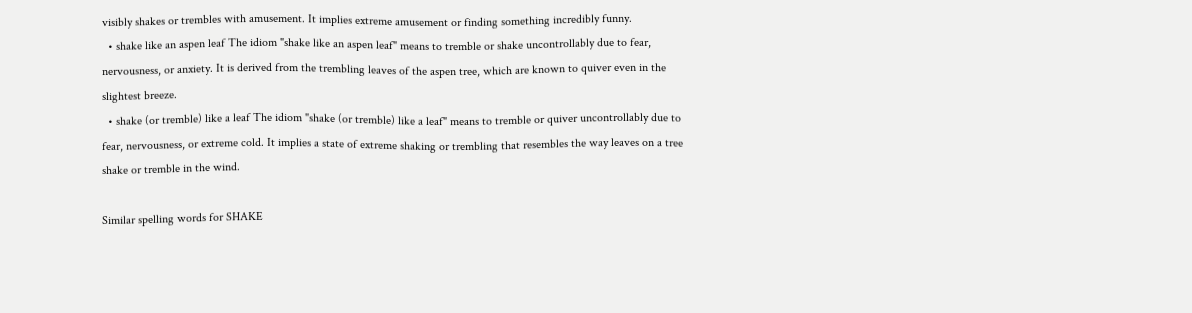visibly shakes or trembles with amusement. It implies extreme amusement or finding something incredibly funny.
  • shake like an aspen leaf The idiom "shake like an aspen leaf" means to tremble or shake uncontrollably due to fear, nervousness, or anxiety. It is derived from the trembling leaves of the aspen tree, which are known to quiver even in the slightest breeze.
  • shake (or tremble) like a leaf The idiom "shake (or tremble) like a leaf" means to tremble or quiver uncontrollably due to fear, nervousness, or extreme cold. It implies a state of extreme shaking or trembling that resembles the way leaves on a tree shake or tremble in the wind.

Similar spelling words for SHAKE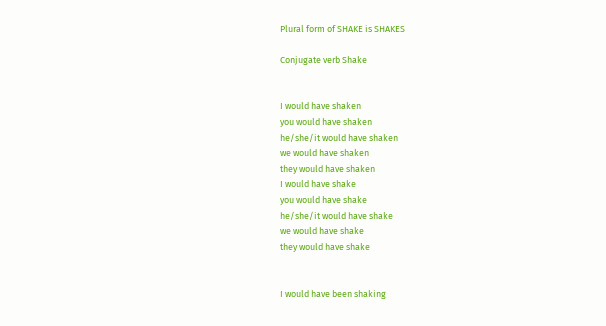Plural form of SHAKE is SHAKES

Conjugate verb Shake


I would have shaken
you would have shaken
he/she/it would have shaken
we would have shaken
they would have shaken
I would have shake
you would have shake
he/she/it would have shake
we would have shake
they would have shake


I would have been shaking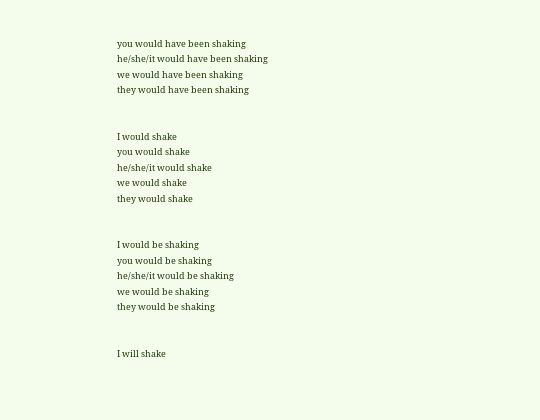you would have been shaking
he/she/it would have been shaking
we would have been shaking
they would have been shaking


I would shake
you would shake
he/she/it would shake
we would shake
they would shake


I would be shaking
you would be shaking
he/she/it would be shaking
we would be shaking
they would be shaking


I will shake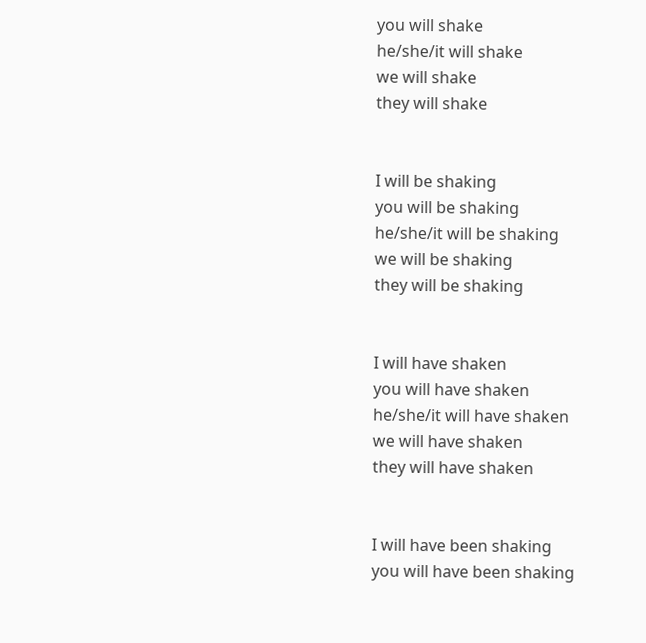you will shake
he/she/it will shake
we will shake
they will shake


I will be shaking
you will be shaking
he/she/it will be shaking
we will be shaking
they will be shaking


I will have shaken
you will have shaken
he/she/it will have shaken
we will have shaken
they will have shaken


I will have been shaking
you will have been shaking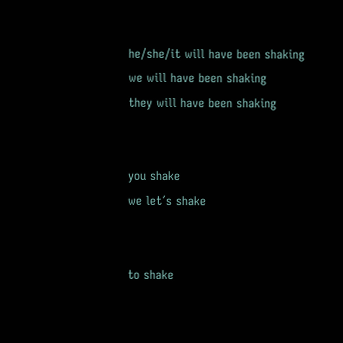he/she/it will have been shaking
we will have been shaking
they will have been shaking


you shake
we let´s shake


to shake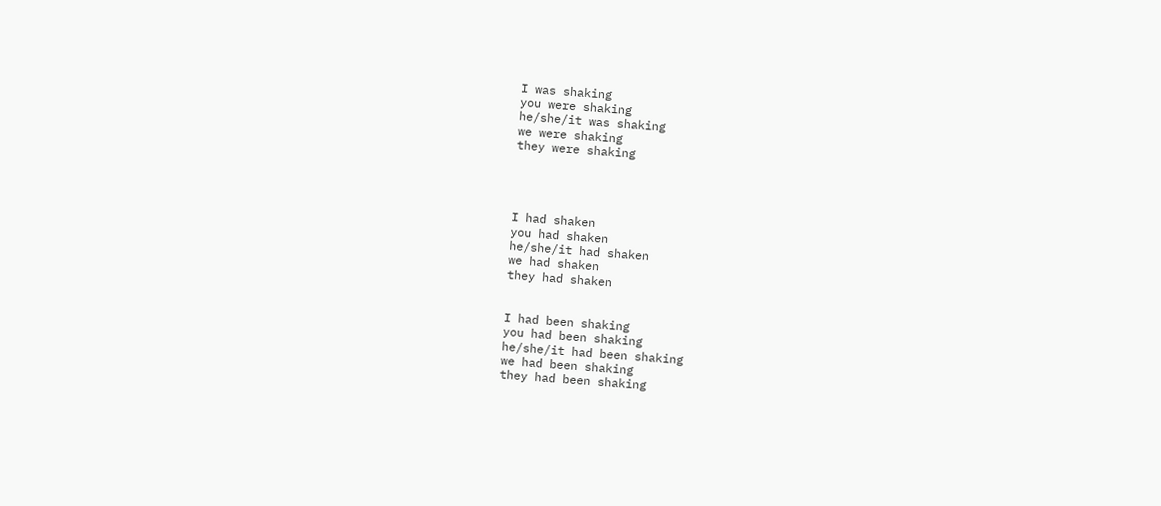I was shaking
you were shaking
he/she/it was shaking
we were shaking
they were shaking




I had shaken
you had shaken
he/she/it had shaken
we had shaken
they had shaken


I had been shaking
you had been shaking
he/she/it had been shaking
we had been shaking
they had been shaking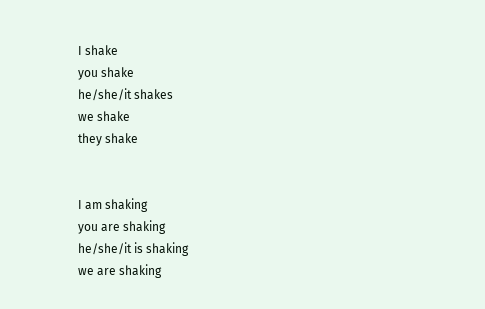I shake
you shake
he/she/it shakes
we shake
they shake


I am shaking
you are shaking
he/she/it is shaking
we are shaking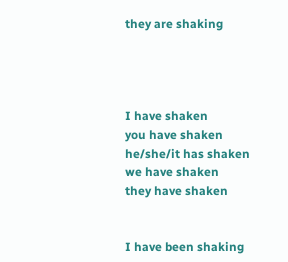they are shaking




I have shaken
you have shaken
he/she/it has shaken
we have shaken
they have shaken


I have been shaking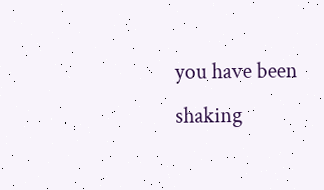you have been shaking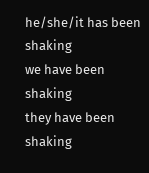he/she/it has been shaking
we have been shaking
they have been shaking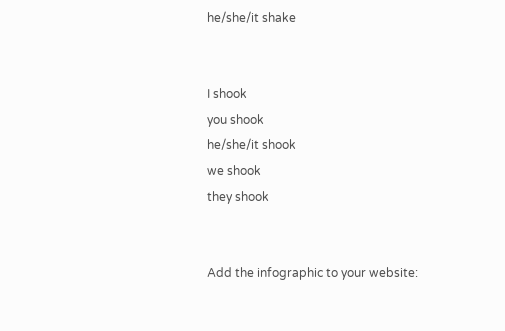he/she/it shake


I shook
you shook
he/she/it shook
we shook
they shook


Add the infographic to your website: